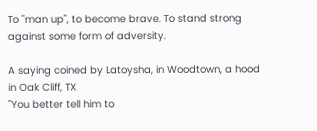To "man up", to become brave. To stand strong against some form of adversity.

A saying coined by Latoysha, in Woodtown, a hood in Oak Cliff, TX
"You better tell him to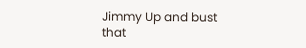Jimmy Up and bust that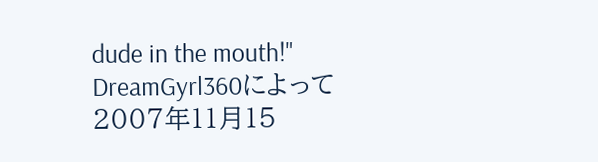dude in the mouth!"
DreamGyrl360によって 2007年11月15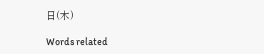日(木)

Words related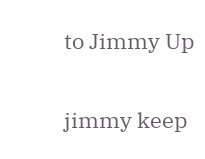to Jimmy Up

jimmy keep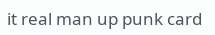it real man up punk card